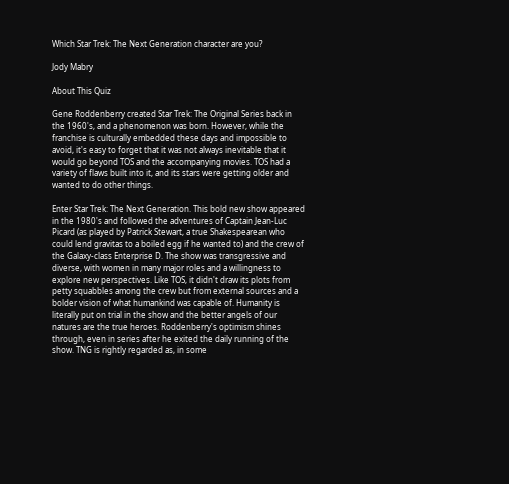Which Star Trek: The Next Generation character are you?

Jody Mabry

About This Quiz

Gene Roddenberry created Star Trek: The Original Series back in the 1960's, and a phenomenon was born. However, while the franchise is culturally embedded these days and impossible to avoid, it's easy to forget that it was not always inevitable that it would go beyond TOS and the accompanying movies. TOS had a variety of flaws built into it, and its stars were getting older and wanted to do other things.

Enter Star Trek: The Next Generation. This bold new show appeared in the 1980's and followed the adventures of Captain Jean-Luc Picard (as played by Patrick Stewart, a true Shakespearean who could lend gravitas to a boiled egg if he wanted to) and the crew of the Galaxy-class Enterprise D. The show was transgressive and diverse, with women in many major roles and a willingness to explore new perspectives. Like TOS, it didn't draw its plots from petty squabbles among the crew but from external sources and a bolder vision of what humankind was capable of. Humanity is literally put on trial in the show and the better angels of our natures are the true heroes. Roddenberry's optimism shines through, even in series after he exited the daily running of the show. TNG is rightly regarded as, in some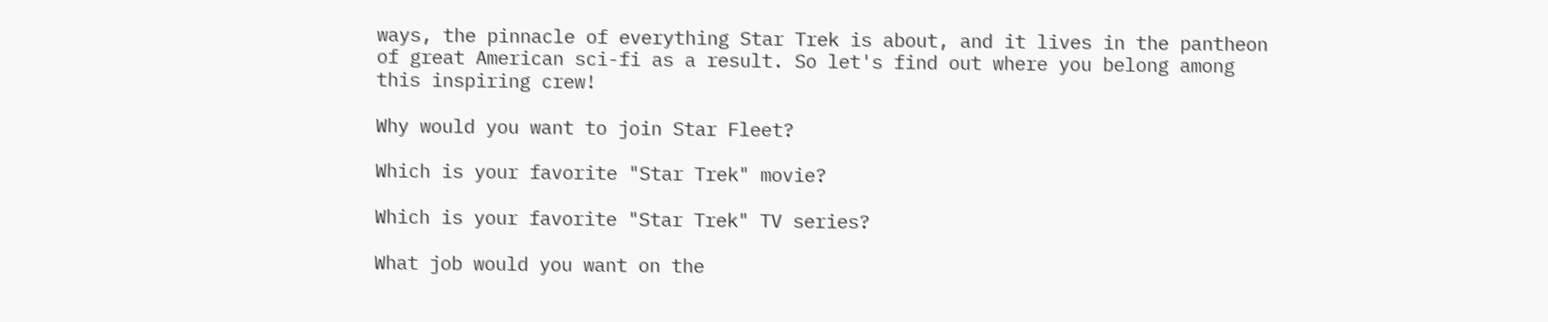ways, the pinnacle of everything Star Trek is about, and it lives in the pantheon of great American sci-fi as a result. So let's find out where you belong among this inspiring crew!

Why would you want to join Star Fleet?

Which is your favorite "Star Trek" movie?

Which is your favorite "Star Trek" TV series?

What job would you want on the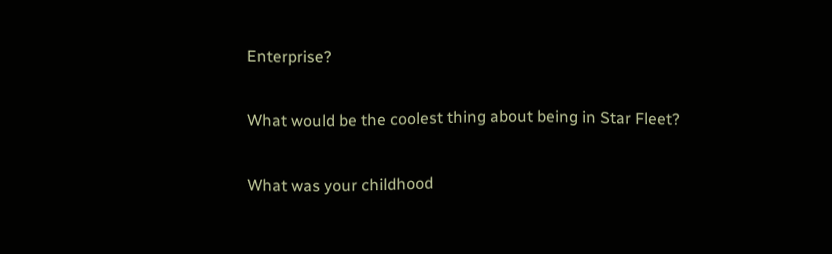Enterprise?

What would be the coolest thing about being in Star Fleet?

What was your childhood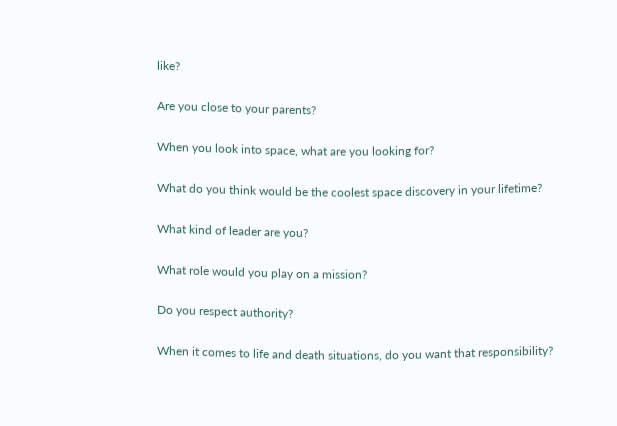like?

Are you close to your parents?

When you look into space, what are you looking for?

What do you think would be the coolest space discovery in your lifetime?

What kind of leader are you?

What role would you play on a mission?

Do you respect authority?

When it comes to life and death situations, do you want that responsibility?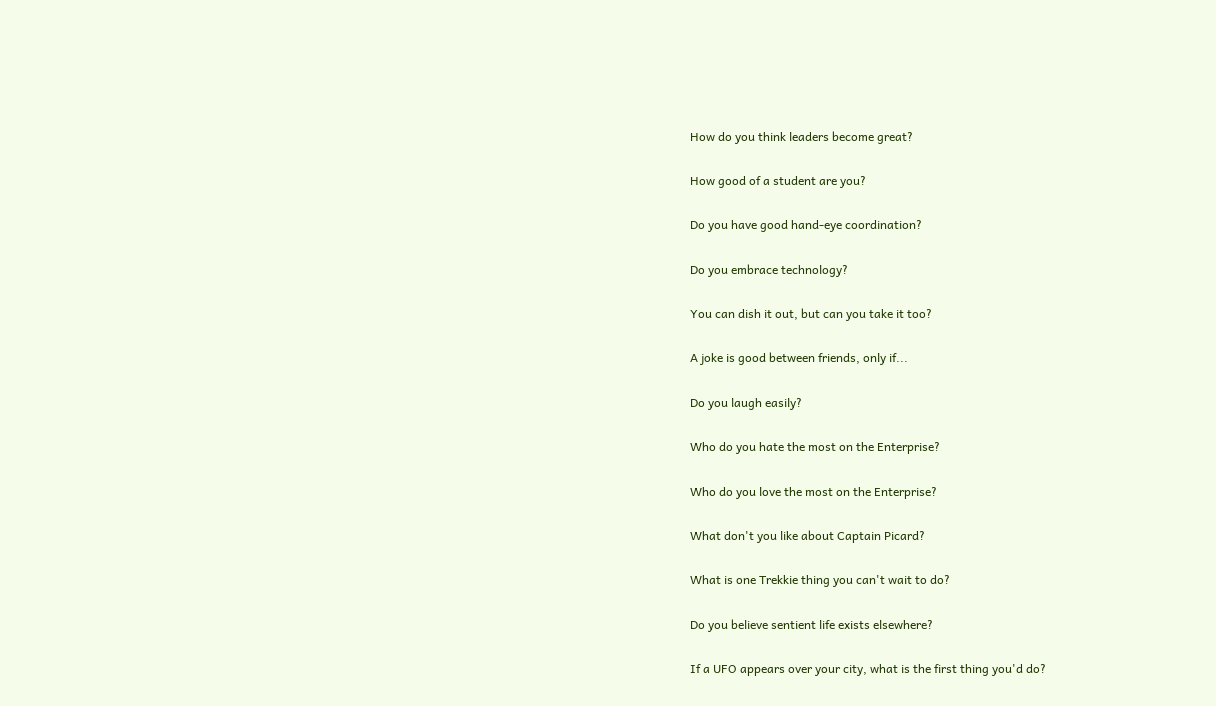How do you think leaders become great?

How good of a student are you?

Do you have good hand-eye coordination?

Do you embrace technology?

You can dish it out, but can you take it too?

A joke is good between friends, only if...

Do you laugh easily?

Who do you hate the most on the Enterprise?

Who do you love the most on the Enterprise?

What don't you like about Captain Picard?

What is one Trekkie thing you can't wait to do?

Do you believe sentient life exists elsewhere?

If a UFO appears over your city, what is the first thing you'd do?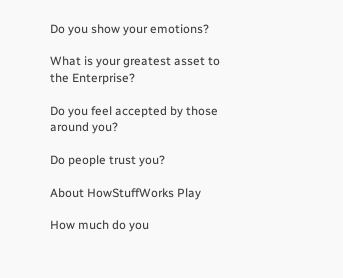Do you show your emotions?

What is your greatest asset to the Enterprise?

Do you feel accepted by those around you?

Do people trust you?

About HowStuffWorks Play

How much do you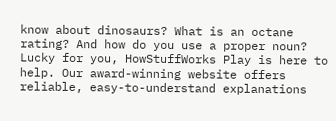know about dinosaurs? What is an octane rating? And how do you use a proper noun? Lucky for you, HowStuffWorks Play is here to help. Our award-winning website offers reliable, easy-to-understand explanations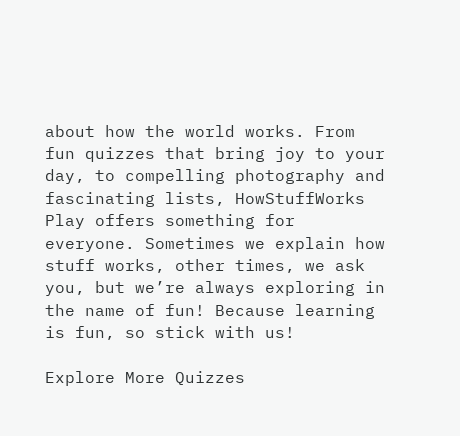about how the world works. From fun quizzes that bring joy to your day, to compelling photography and fascinating lists, HowStuffWorks Play offers something for everyone. Sometimes we explain how stuff works, other times, we ask you, but we’re always exploring in the name of fun! Because learning is fun, so stick with us!

Explore More Quizzes